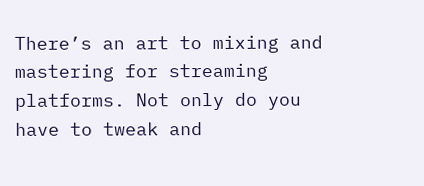There’s an art to mixing and mastering for streaming platforms. Not only do you have to tweak and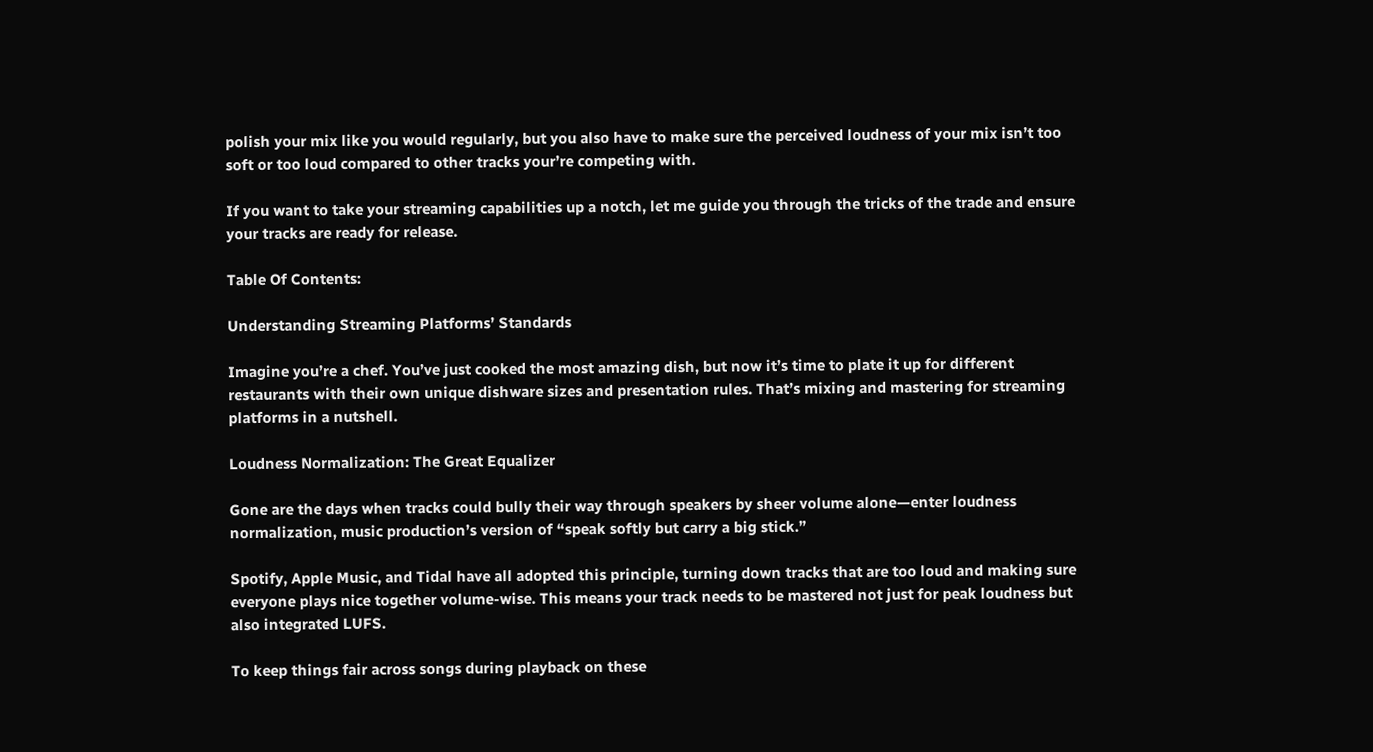polish your mix like you would regularly, but you also have to make sure the perceived loudness of your mix isn’t too soft or too loud compared to other tracks your’re competing with.

If you want to take your streaming capabilities up a notch, let me guide you through the tricks of the trade and ensure your tracks are ready for release.

Table Of Contents:

Understanding Streaming Platforms’ Standards

Imagine you’re a chef. You’ve just cooked the most amazing dish, but now it’s time to plate it up for different restaurants with their own unique dishware sizes and presentation rules. That’s mixing and mastering for streaming platforms in a nutshell.

Loudness Normalization: The Great Equalizer

Gone are the days when tracks could bully their way through speakers by sheer volume alone—enter loudness normalization, music production’s version of “speak softly but carry a big stick.”

Spotify, Apple Music, and Tidal have all adopted this principle, turning down tracks that are too loud and making sure everyone plays nice together volume-wise. This means your track needs to be mastered not just for peak loudness but also integrated LUFS.

To keep things fair across songs during playback on these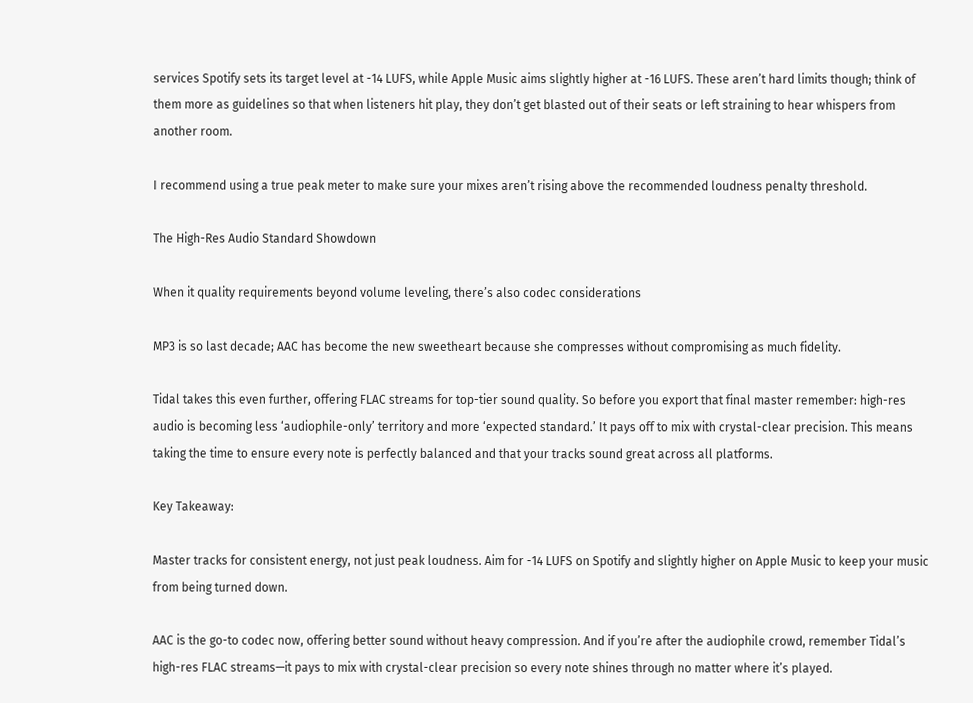services Spotify sets its target level at -14 LUFS, while Apple Music aims slightly higher at -16 LUFS. These aren’t hard limits though; think of them more as guidelines so that when listeners hit play, they don’t get blasted out of their seats or left straining to hear whispers from another room.

I recommend using a true peak meter to make sure your mixes aren’t rising above the recommended loudness penalty threshold.

The High-Res Audio Standard Showdown

When it quality requirements beyond volume leveling, there’s also codec considerations

MP3 is so last decade; AAC has become the new sweetheart because she compresses without compromising as much fidelity.

Tidal takes this even further, offering FLAC streams for top-tier sound quality. So before you export that final master remember: high-res audio is becoming less ‘audiophile-only’ territory and more ‘expected standard.’ It pays off to mix with crystal-clear precision. This means taking the time to ensure every note is perfectly balanced and that your tracks sound great across all platforms.

Key Takeaway:

Master tracks for consistent energy, not just peak loudness. Aim for -14 LUFS on Spotify and slightly higher on Apple Music to keep your music from being turned down.

AAC is the go-to codec now, offering better sound without heavy compression. And if you’re after the audiophile crowd, remember Tidal’s high-res FLAC streams—it pays to mix with crystal-clear precision so every note shines through no matter where it’s played.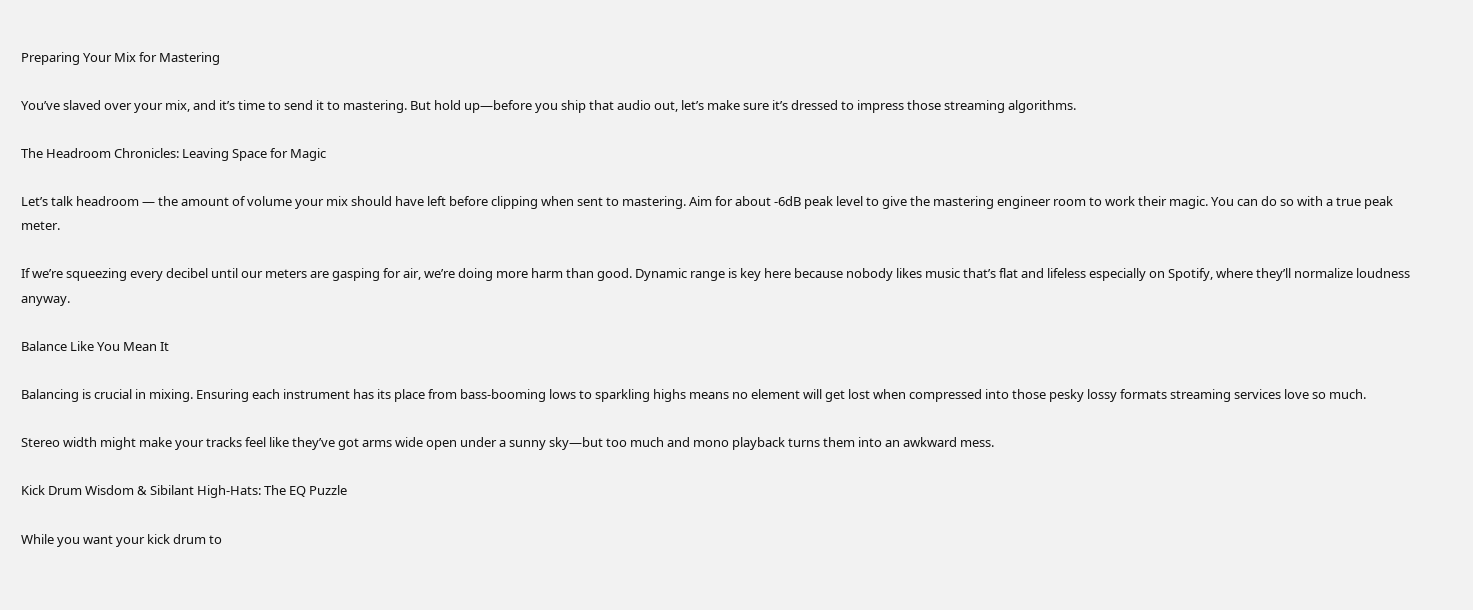Preparing Your Mix for Mastering

You’ve slaved over your mix, and it’s time to send it to mastering. But hold up—before you ship that audio out, let’s make sure it’s dressed to impress those streaming algorithms.

The Headroom Chronicles: Leaving Space for Magic

Let’s talk headroom — the amount of volume your mix should have left before clipping when sent to mastering. Aim for about -6dB peak level to give the mastering engineer room to work their magic. You can do so with a true peak meter.

If we’re squeezing every decibel until our meters are gasping for air, we’re doing more harm than good. Dynamic range is key here because nobody likes music that’s flat and lifeless especially on Spotify, where they’ll normalize loudness anyway.

Balance Like You Mean It

Balancing is crucial in mixing. Ensuring each instrument has its place from bass-booming lows to sparkling highs means no element will get lost when compressed into those pesky lossy formats streaming services love so much.

Stereo width might make your tracks feel like they’ve got arms wide open under a sunny sky—but too much and mono playback turns them into an awkward mess.

Kick Drum Wisdom & Sibilant High-Hats: The EQ Puzzle

While you want your kick drum to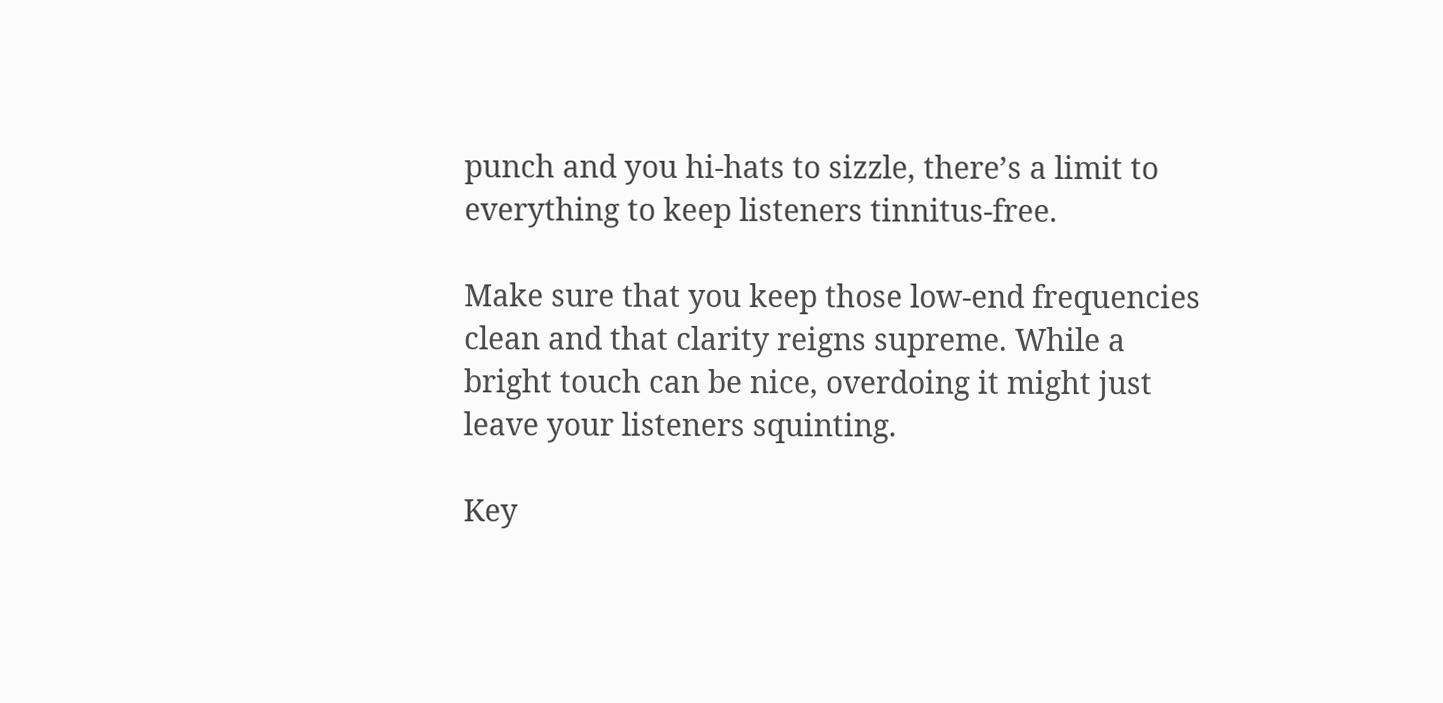punch and you hi-hats to sizzle, there’s a limit to everything to keep listeners tinnitus-free.

Make sure that you keep those low-end frequencies clean and that clarity reigns supreme. While a bright touch can be nice, overdoing it might just leave your listeners squinting.

Key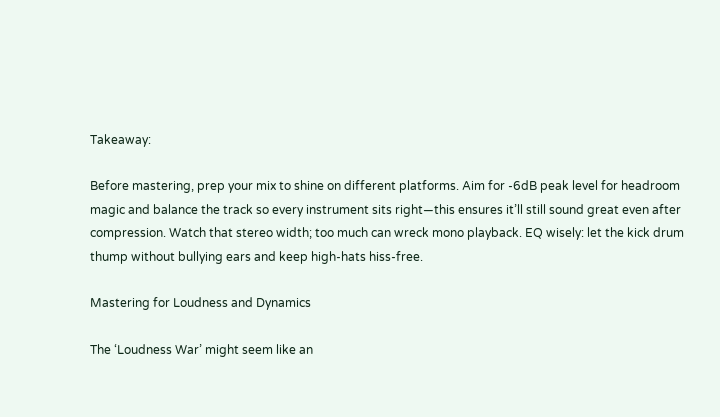Takeaway:

Before mastering, prep your mix to shine on different platforms. Aim for -6dB peak level for headroom magic and balance the track so every instrument sits right—this ensures it’ll still sound great even after compression. Watch that stereo width; too much can wreck mono playback. EQ wisely: let the kick drum thump without bullying ears and keep high-hats hiss-free.

Mastering for Loudness and Dynamics

The ‘Loudness War’ might seem like an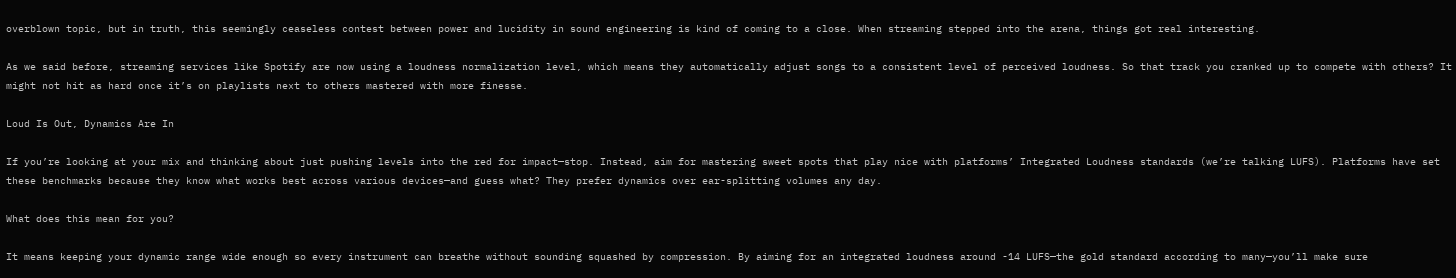overblown topic, but in truth, this seemingly ceaseless contest between power and lucidity in sound engineering is kind of coming to a close. When streaming stepped into the arena, things got real interesting.

As we said before, streaming services like Spotify are now using a loudness normalization level, which means they automatically adjust songs to a consistent level of perceived loudness. So that track you cranked up to compete with others? It might not hit as hard once it’s on playlists next to others mastered with more finesse.

Loud Is Out, Dynamics Are In

If you’re looking at your mix and thinking about just pushing levels into the red for impact—stop. Instead, aim for mastering sweet spots that play nice with platforms’ Integrated Loudness standards (we’re talking LUFS). Platforms have set these benchmarks because they know what works best across various devices—and guess what? They prefer dynamics over ear-splitting volumes any day.

What does this mean for you?

It means keeping your dynamic range wide enough so every instrument can breathe without sounding squashed by compression. By aiming for an integrated loudness around -14 LUFS—the gold standard according to many—you’ll make sure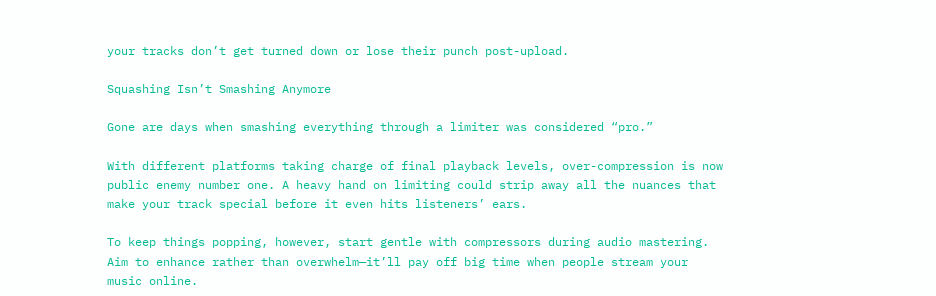your tracks don’t get turned down or lose their punch post-upload.

Squashing Isn’t Smashing Anymore

Gone are days when smashing everything through a limiter was considered “pro.”

With different platforms taking charge of final playback levels, over-compression is now public enemy number one. A heavy hand on limiting could strip away all the nuances that make your track special before it even hits listeners’ ears.

To keep things popping, however, start gentle with compressors during audio mastering. Aim to enhance rather than overwhelm—it’ll pay off big time when people stream your music online.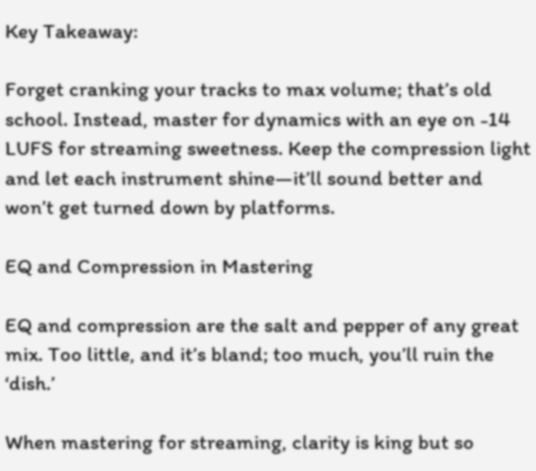Key Takeaway:

Forget cranking your tracks to max volume; that’s old school. Instead, master for dynamics with an eye on -14 LUFS for streaming sweetness. Keep the compression light and let each instrument shine—it’ll sound better and won’t get turned down by platforms.

EQ and Compression in Mastering

EQ and compression are the salt and pepper of any great mix. Too little, and it’s bland; too much, you’ll ruin the ‘dish.’

When mastering for streaming, clarity is king but so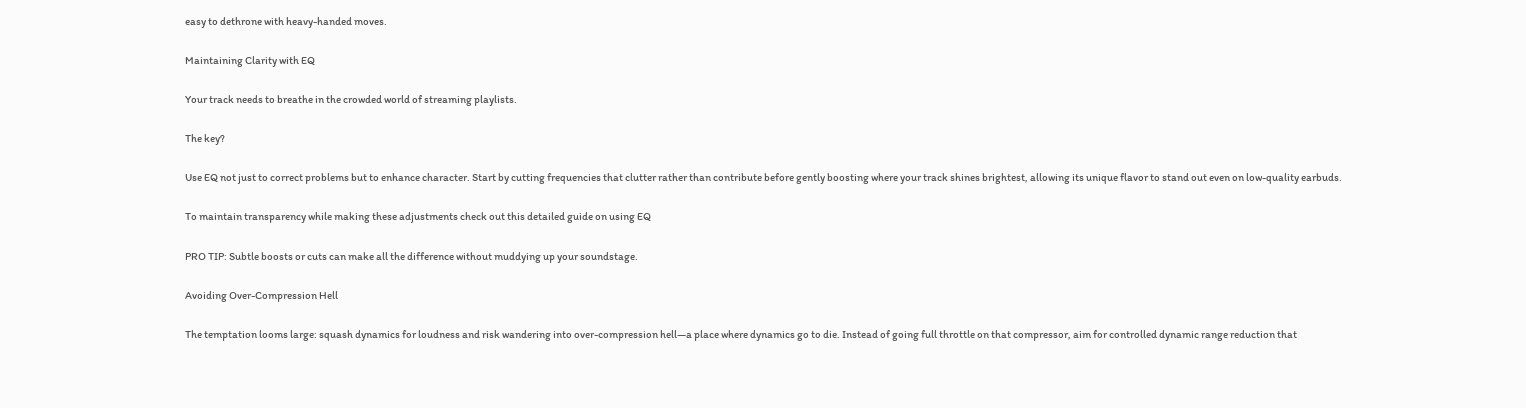easy to dethrone with heavy-handed moves.

Maintaining Clarity with EQ

Your track needs to breathe in the crowded world of streaming playlists.

The key?

Use EQ not just to correct problems but to enhance character. Start by cutting frequencies that clutter rather than contribute before gently boosting where your track shines brightest, allowing its unique flavor to stand out even on low-quality earbuds.

To maintain transparency while making these adjustments check out this detailed guide on using EQ

PRO TIP: Subtle boosts or cuts can make all the difference without muddying up your soundstage.

Avoiding Over-Compression Hell

The temptation looms large: squash dynamics for loudness and risk wandering into over-compression hell—a place where dynamics go to die. Instead of going full throttle on that compressor, aim for controlled dynamic range reduction that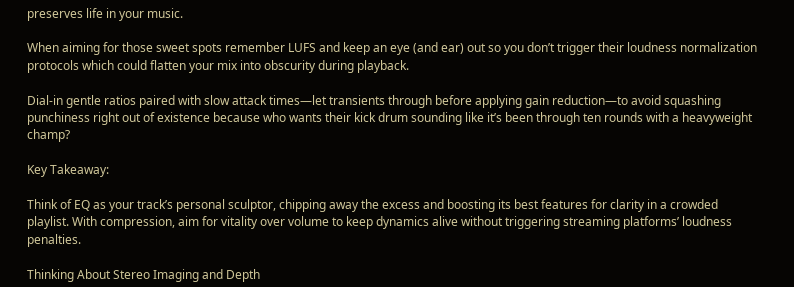preserves life in your music.

When aiming for those sweet spots remember LUFS and keep an eye (and ear) out so you don’t trigger their loudness normalization protocols which could flatten your mix into obscurity during playback.

Dial-in gentle ratios paired with slow attack times—let transients through before applying gain reduction—to avoid squashing punchiness right out of existence because who wants their kick drum sounding like it’s been through ten rounds with a heavyweight champ?

Key Takeaway:

Think of EQ as your track’s personal sculptor, chipping away the excess and boosting its best features for clarity in a crowded playlist. With compression, aim for vitality over volume to keep dynamics alive without triggering streaming platforms’ loudness penalties.

Thinking About Stereo Imaging and Depth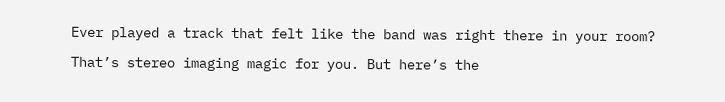Ever played a track that felt like the band was right there in your room?

That’s stereo imaging magic for you. But here’s the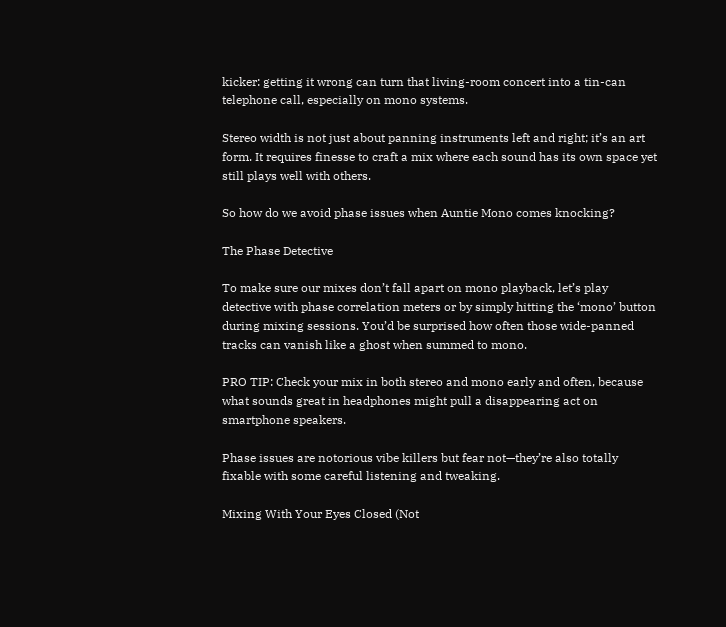kicker: getting it wrong can turn that living-room concert into a tin-can telephone call, especially on mono systems.

Stereo width is not just about panning instruments left and right; it’s an art form. It requires finesse to craft a mix where each sound has its own space yet still plays well with others.

So how do we avoid phase issues when Auntie Mono comes knocking?

The Phase Detective

To make sure our mixes don’t fall apart on mono playback, let’s play detective with phase correlation meters or by simply hitting the ‘mono’ button during mixing sessions. You’d be surprised how often those wide-panned tracks can vanish like a ghost when summed to mono.

PRO TIP: Check your mix in both stereo and mono early and often, because what sounds great in headphones might pull a disappearing act on smartphone speakers.

Phase issues are notorious vibe killers but fear not—they’re also totally fixable with some careful listening and tweaking.

Mixing With Your Eyes Closed (Not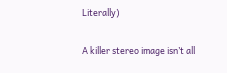Literally)

A killer stereo image isn’t all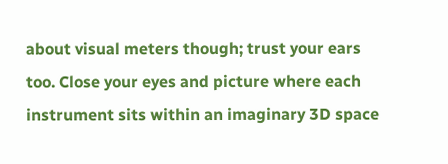about visual meters though; trust your ears too. Close your eyes and picture where each instrument sits within an imaginary 3D space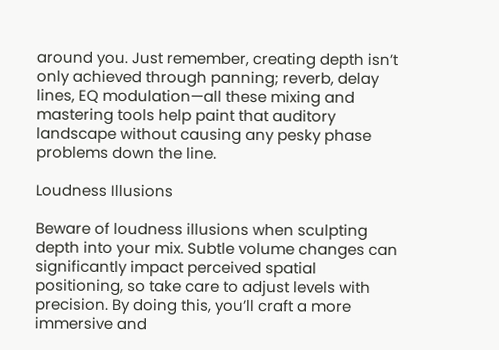around you. Just remember, creating depth isn’t only achieved through panning; reverb, delay lines, EQ modulation—all these mixing and mastering tools help paint that auditory landscape without causing any pesky phase problems down the line.

Loudness Illusions

Beware of loudness illusions when sculpting depth into your mix. Subtle volume changes can significantly impact perceived spatial positioning, so take care to adjust levels with precision. By doing this, you’ll craft a more immersive and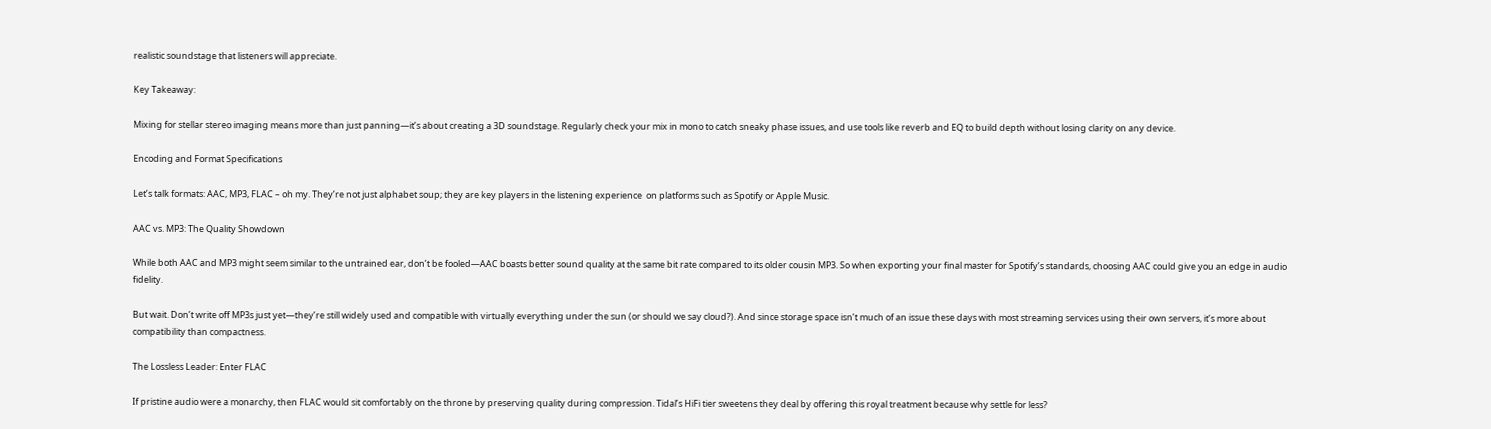realistic soundstage that listeners will appreciate.

Key Takeaway:

Mixing for stellar stereo imaging means more than just panning—it’s about creating a 3D soundstage. Regularly check your mix in mono to catch sneaky phase issues, and use tools like reverb and EQ to build depth without losing clarity on any device.

Encoding and Format Specifications

Let’s talk formats: AAC, MP3, FLAC – oh my. They’re not just alphabet soup; they are key players in the listening experience  on platforms such as Spotify or Apple Music.

AAC vs. MP3: The Quality Showdown

While both AAC and MP3 might seem similar to the untrained ear, don’t be fooled—AAC boasts better sound quality at the same bit rate compared to its older cousin MP3. So when exporting your final master for Spotify’s standards, choosing AAC could give you an edge in audio fidelity.

But wait. Don’t write off MP3s just yet—they’re still widely used and compatible with virtually everything under the sun (or should we say cloud?). And since storage space isn’t much of an issue these days with most streaming services using their own servers, it’s more about compatibility than compactness.

The Lossless Leader: Enter FLAC

If pristine audio were a monarchy, then FLAC would sit comfortably on the throne by preserving quality during compression. Tidal’s HiFi tier sweetens they deal by offering this royal treatment because why settle for less?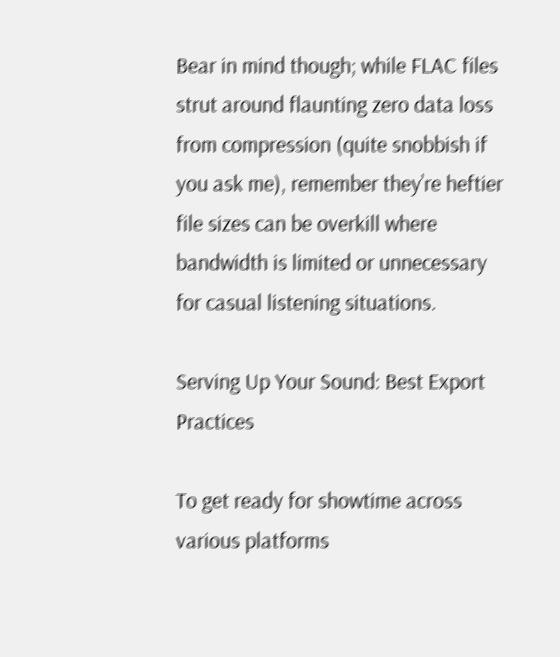Bear in mind though; while FLAC files strut around flaunting zero data loss from compression (quite snobbish if you ask me), remember they’re heftier file sizes can be overkill where bandwidth is limited or unnecessary for casual listening situations.

Serving Up Your Sound: Best Export Practices

To get ready for showtime across various platforms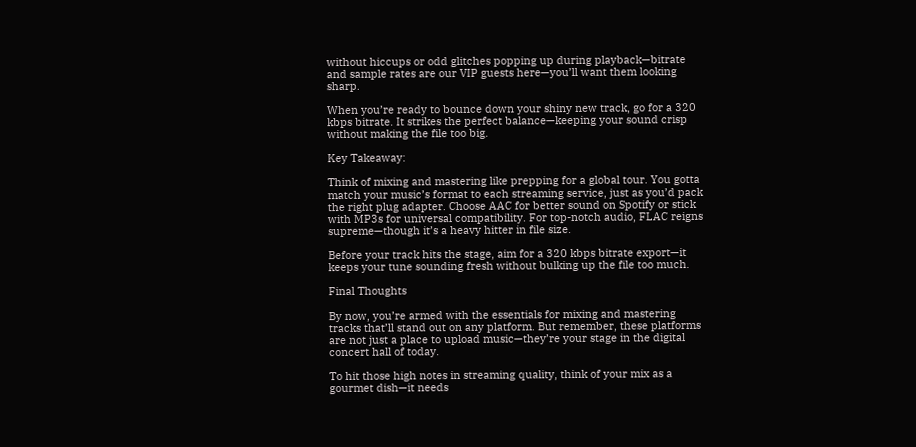without hiccups or odd glitches popping up during playback—bitrate and sample rates are our VIP guests here—you’ll want them looking sharp.

When you’re ready to bounce down your shiny new track, go for a 320 kbps bitrate. It strikes the perfect balance—keeping your sound crisp without making the file too big.

Key Takeaway:

Think of mixing and mastering like prepping for a global tour. You gotta match your music’s format to each streaming service, just as you’d pack the right plug adapter. Choose AAC for better sound on Spotify or stick with MP3s for universal compatibility. For top-notch audio, FLAC reigns supreme—though it’s a heavy hitter in file size.

Before your track hits the stage, aim for a 320 kbps bitrate export—it keeps your tune sounding fresh without bulking up the file too much.

Final Thoughts

By now, you’re armed with the essentials for mixing and mastering tracks that’ll stand out on any platform. But remember, these platforms are not just a place to upload music—they’re your stage in the digital concert hall of today.

To hit those high notes in streaming quality, think of your mix as a gourmet dish—it needs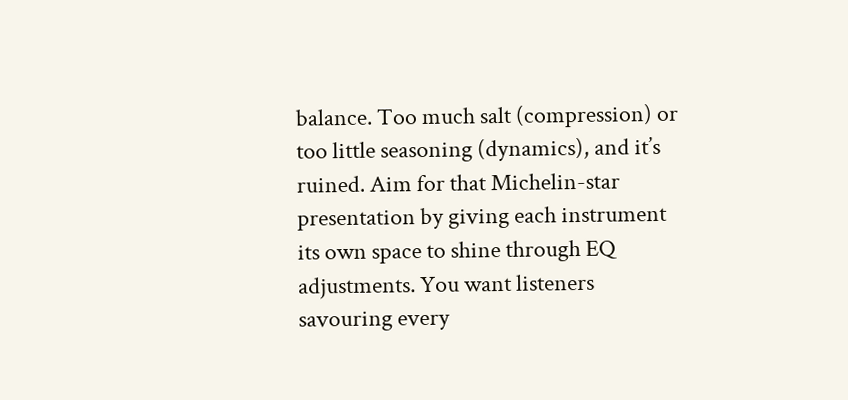balance. Too much salt (compression) or too little seasoning (dynamics), and it’s ruined. Aim for that Michelin-star presentation by giving each instrument its own space to shine through EQ adjustments. You want listeners savouring every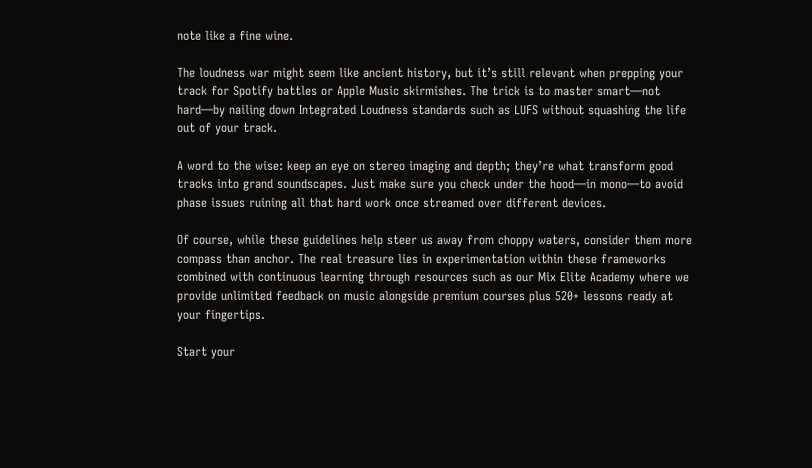note like a fine wine.

The loudness war might seem like ancient history, but it’s still relevant when prepping your track for Spotify battles or Apple Music skirmishes. The trick is to master smart—not hard—by nailing down Integrated Loudness standards such as LUFS without squashing the life out of your track.

A word to the wise: keep an eye on stereo imaging and depth; they’re what transform good tracks into grand soundscapes. Just make sure you check under the hood—in mono—to avoid phase issues ruining all that hard work once streamed over different devices.

Of course, while these guidelines help steer us away from choppy waters, consider them more compass than anchor. The real treasure lies in experimentation within these frameworks combined with continuous learning through resources such as our Mix Elite Academy where we provide unlimited feedback on music alongside premium courses plus 520+ lessons ready at your fingertips.

Start your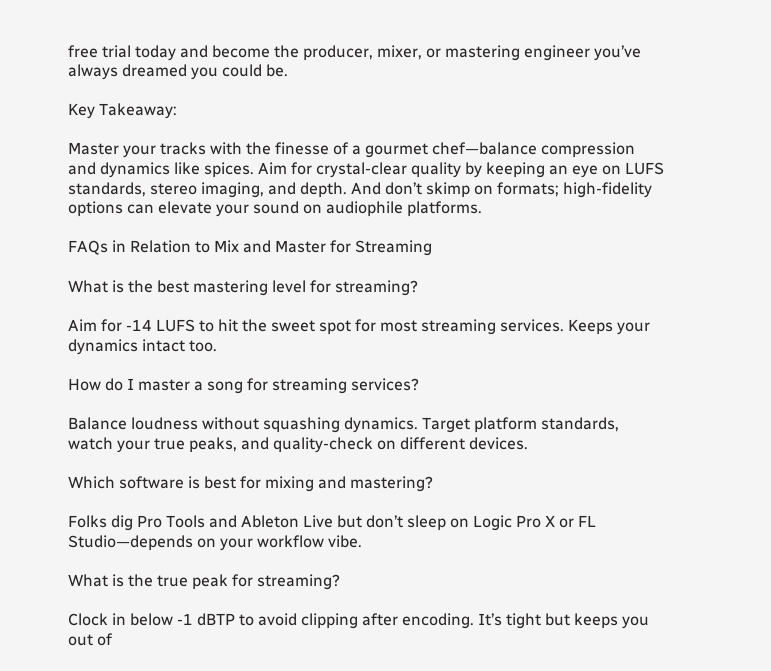free trial today and become the producer, mixer, or mastering engineer you’ve always dreamed you could be.

Key Takeaway:

Master your tracks with the finesse of a gourmet chef—balance compression and dynamics like spices. Aim for crystal-clear quality by keeping an eye on LUFS standards, stereo imaging, and depth. And don’t skimp on formats; high-fidelity options can elevate your sound on audiophile platforms.

FAQs in Relation to Mix and Master for Streaming

What is the best mastering level for streaming?

Aim for -14 LUFS to hit the sweet spot for most streaming services. Keeps your dynamics intact too.

How do I master a song for streaming services?

Balance loudness without squashing dynamics. Target platform standards, watch your true peaks, and quality-check on different devices.

Which software is best for mixing and mastering?

Folks dig Pro Tools and Ableton Live but don’t sleep on Logic Pro X or FL Studio—depends on your workflow vibe.

What is the true peak for streaming?

Clock in below -1 dBTP to avoid clipping after encoding. It’s tight but keeps you out of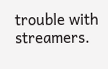trouble with streamers.